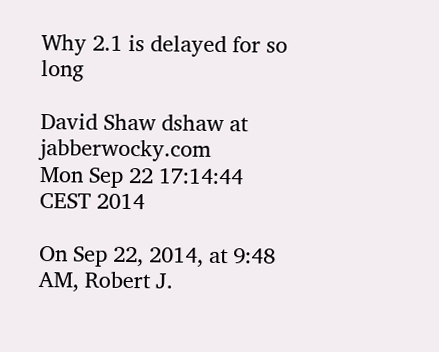Why 2.1 is delayed for so long

David Shaw dshaw at jabberwocky.com
Mon Sep 22 17:14:44 CEST 2014

On Sep 22, 2014, at 9:48 AM, Robert J.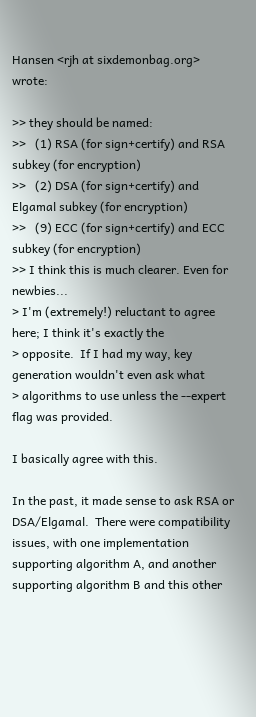Hansen <rjh at sixdemonbag.org> wrote:

>> they should be named:
>>   (1) RSA (for sign+certify) and RSA subkey (for encryption)
>>   (2) DSA (for sign+certify) and Elgamal subkey (for encryption)
>>   (9) ECC (for sign+certify) and ECC subkey (for encryption)
>> I think this is much clearer. Even for newbies...
> I'm (extremely!) reluctant to agree here; I think it's exactly the
> opposite.  If I had my way, key generation wouldn't even ask what
> algorithms to use unless the --expert flag was provided.

I basically agree with this.

In the past, it made sense to ask RSA or DSA/Elgamal.  There were compatibility issues, with one implementation supporting algorithm A, and another supporting algorithm B and this other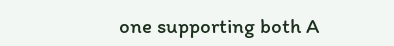one supporting both A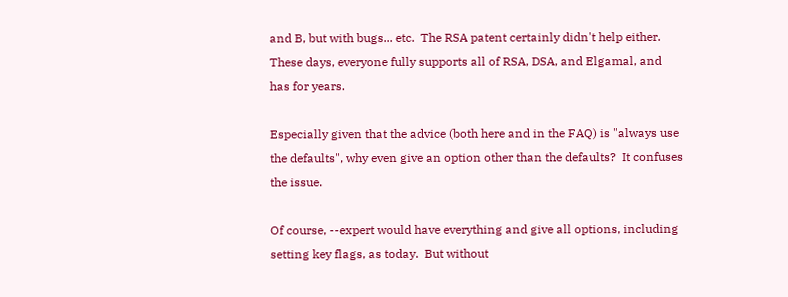and B, but with bugs... etc.  The RSA patent certainly didn't help either.  These days, everyone fully supports all of RSA, DSA, and Elgamal, and has for years.

Especially given that the advice (both here and in the FAQ) is "always use the defaults", why even give an option other than the defaults?  It confuses the issue.

Of course, --expert would have everything and give all options, including setting key flags, as today.  But without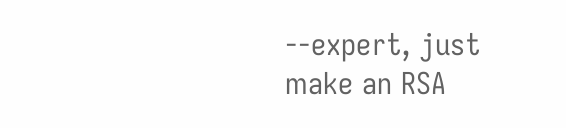--expert, just make an RSA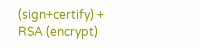(sign+certify) + RSA (encrypt)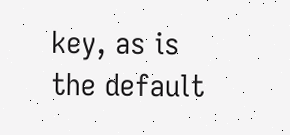key, as is the default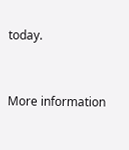today.


More information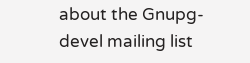about the Gnupg-devel mailing list